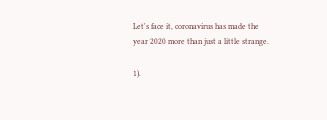Let's face it, coronavirus has made the year 2020 more than just a little strange.

1).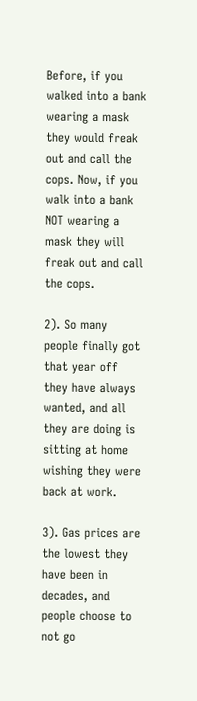Before, if you walked into a bank wearing a mask they would freak out and call the cops. Now, if you walk into a bank NOT wearing a mask they will freak out and call the cops.

2). So many people finally got that year off they have always wanted, and all they are doing is sitting at home wishing they were back at work.

3). Gas prices are the lowest they have been in decades, and people choose to not go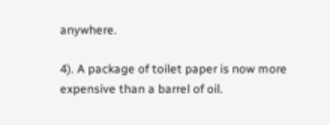anywhere.

4). A package of toilet paper is now more expensive than a barrel of oil.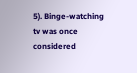5). Binge-watching tv was once considered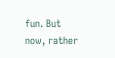fun. But now, rather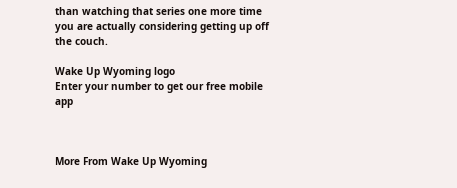than watching that series one more time you are actually considering getting up off the couch.

Wake Up Wyoming logo
Enter your number to get our free mobile app



More From Wake Up Wyoming